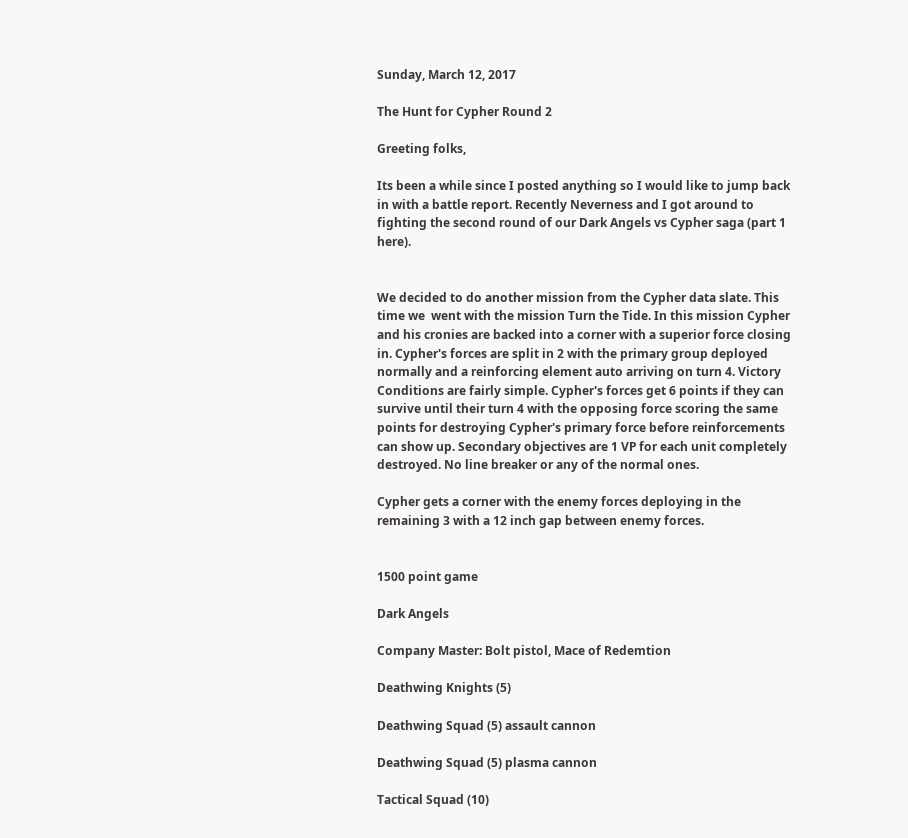Sunday, March 12, 2017

The Hunt for Cypher Round 2

Greeting folks,

Its been a while since I posted anything so I would like to jump back in with a battle report. Recently Neverness and I got around to fighting the second round of our Dark Angels vs Cypher saga (part 1 here).


We decided to do another mission from the Cypher data slate. This time we  went with the mission Turn the Tide. In this mission Cypher and his cronies are backed into a corner with a superior force closing in. Cypher's forces are split in 2 with the primary group deployed normally and a reinforcing element auto arriving on turn 4. Victory Conditions are fairly simple. Cypher's forces get 6 points if they can survive until their turn 4 with the opposing force scoring the same points for destroying Cypher's primary force before reinforcements can show up. Secondary objectives are 1 VP for each unit completely destroyed. No line breaker or any of the normal ones.

Cypher gets a corner with the enemy forces deploying in the remaining 3 with a 12 inch gap between enemy forces.


1500 point game

Dark Angels

Company Master: Bolt pistol, Mace of Redemtion

Deathwing Knights (5)

Deathwing Squad (5) assault cannon

Deathwing Squad (5) plasma cannon

Tactical Squad (10)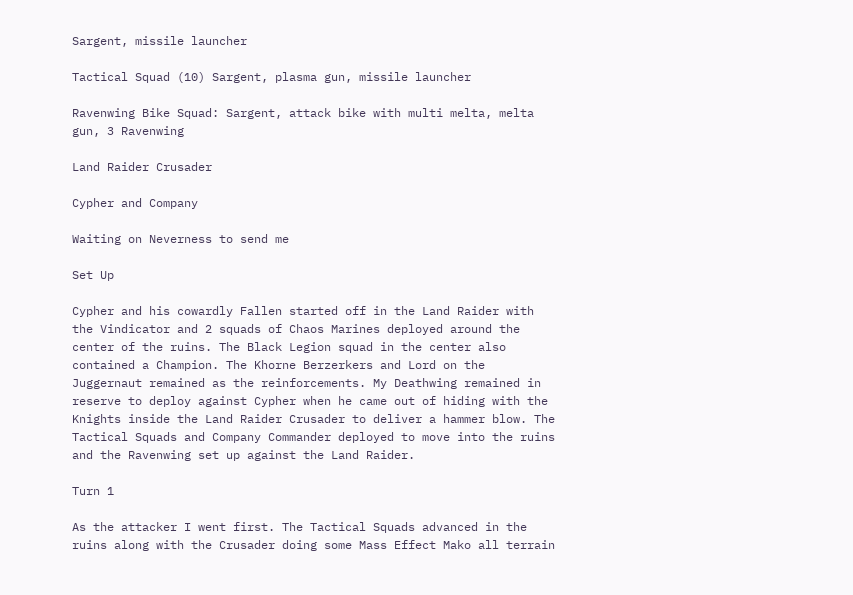Sargent, missile launcher

Tactical Squad (10) Sargent, plasma gun, missile launcher

Ravenwing Bike Squad: Sargent, attack bike with multi melta, melta gun, 3 Ravenwing

Land Raider Crusader

Cypher and Company

Waiting on Neverness to send me

Set Up

Cypher and his cowardly Fallen started off in the Land Raider with the Vindicator and 2 squads of Chaos Marines deployed around the center of the ruins. The Black Legion squad in the center also contained a Champion. The Khorne Berzerkers and Lord on the Juggernaut remained as the reinforcements. My Deathwing remained in reserve to deploy against Cypher when he came out of hiding with the Knights inside the Land Raider Crusader to deliver a hammer blow. The Tactical Squads and Company Commander deployed to move into the ruins and the Ravenwing set up against the Land Raider.

Turn 1

As the attacker I went first. The Tactical Squads advanced in the ruins along with the Crusader doing some Mass Effect Mako all terrain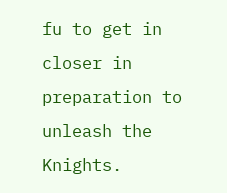fu to get in closer in preparation to unleash the Knights.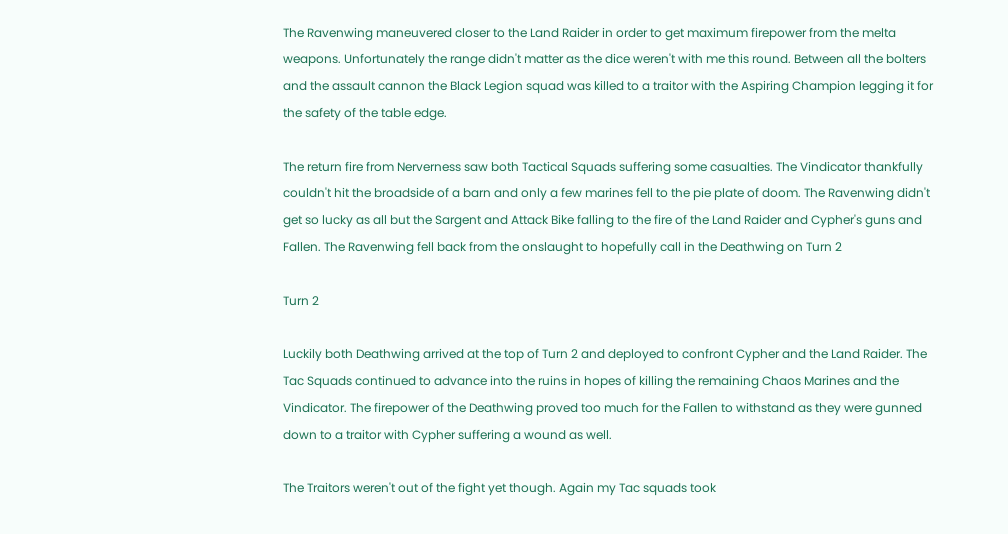The Ravenwing maneuvered closer to the Land Raider in order to get maximum firepower from the melta weapons. Unfortunately the range didn't matter as the dice weren't with me this round. Between all the bolters and the assault cannon the Black Legion squad was killed to a traitor with the Aspiring Champion legging it for the safety of the table edge.

The return fire from Nerverness saw both Tactical Squads suffering some casualties. The Vindicator thankfully couldn't hit the broadside of a barn and only a few marines fell to the pie plate of doom. The Ravenwing didn't get so lucky as all but the Sargent and Attack Bike falling to the fire of the Land Raider and Cypher's guns and Fallen. The Ravenwing fell back from the onslaught to hopefully call in the Deathwing on Turn 2

Turn 2

Luckily both Deathwing arrived at the top of Turn 2 and deployed to confront Cypher and the Land Raider. The Tac Squads continued to advance into the ruins in hopes of killing the remaining Chaos Marines and the Vindicator. The firepower of the Deathwing proved too much for the Fallen to withstand as they were gunned down to a traitor with Cypher suffering a wound as well.

The Traitors weren't out of the fight yet though. Again my Tac squads took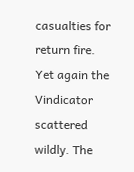casualties for return fire. Yet again the Vindicator scattered wildly. The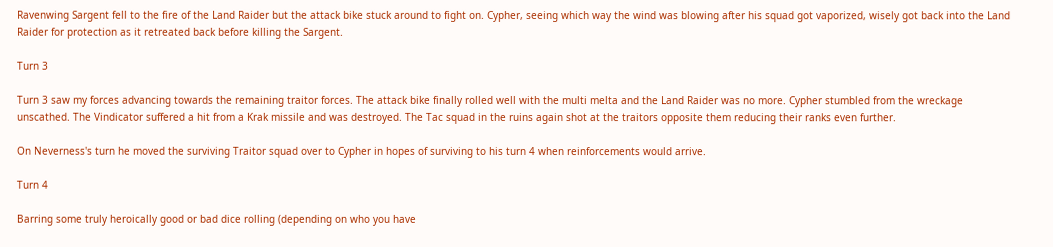Ravenwing Sargent fell to the fire of the Land Raider but the attack bike stuck around to fight on. Cypher, seeing which way the wind was blowing after his squad got vaporized, wisely got back into the Land Raider for protection as it retreated back before killing the Sargent.

Turn 3

Turn 3 saw my forces advancing towards the remaining traitor forces. The attack bike finally rolled well with the multi melta and the Land Raider was no more. Cypher stumbled from the wreckage unscathed. The Vindicator suffered a hit from a Krak missile and was destroyed. The Tac squad in the ruins again shot at the traitors opposite them reducing their ranks even further.

On Neverness's turn he moved the surviving Traitor squad over to Cypher in hopes of surviving to his turn 4 when reinforcements would arrive.

Turn 4

Barring some truly heroically good or bad dice rolling (depending on who you have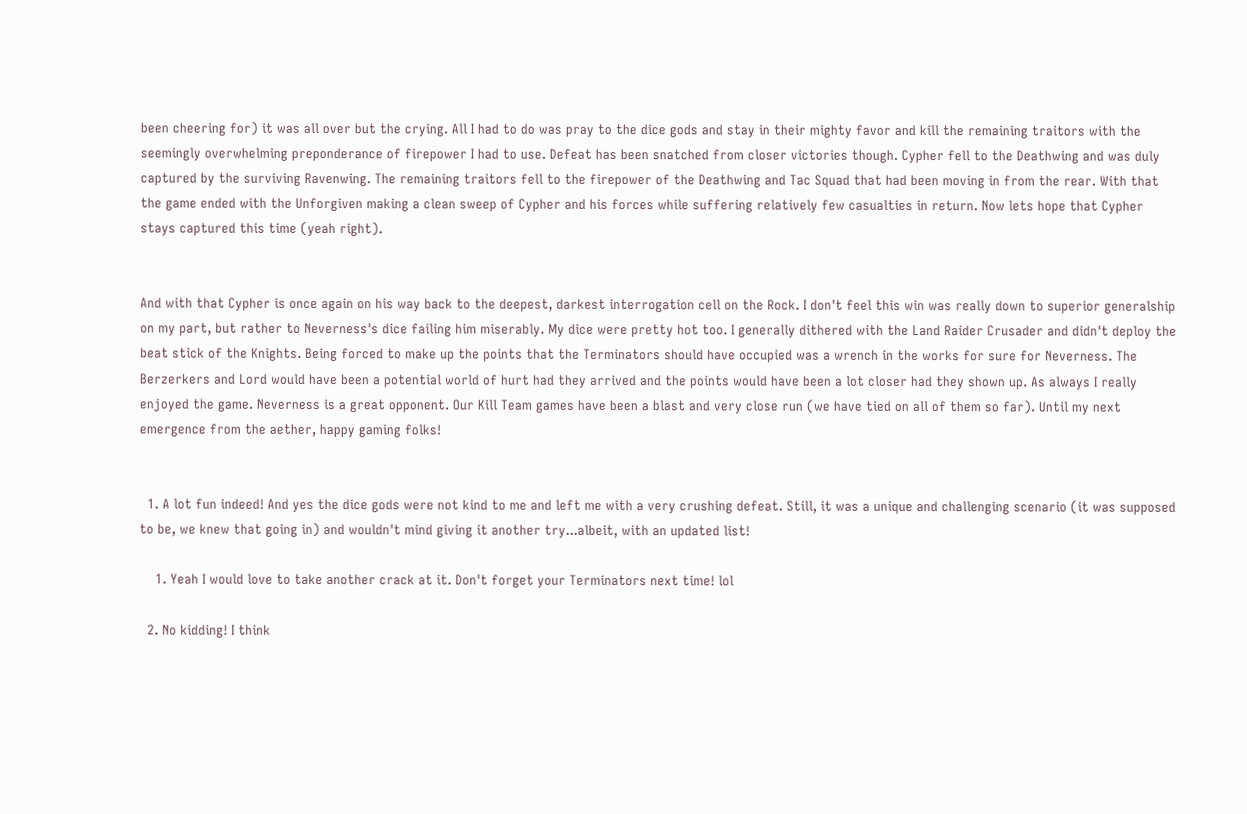been cheering for) it was all over but the crying. All I had to do was pray to the dice gods and stay in their mighty favor and kill the remaining traitors with the seemingly overwhelming preponderance of firepower I had to use. Defeat has been snatched from closer victories though. Cypher fell to the Deathwing and was duly captured by the surviving Ravenwing. The remaining traitors fell to the firepower of the Deathwing and Tac Squad that had been moving in from the rear. With that the game ended with the Unforgiven making a clean sweep of Cypher and his forces while suffering relatively few casualties in return. Now lets hope that Cypher stays captured this time (yeah right).


And with that Cypher is once again on his way back to the deepest, darkest interrogation cell on the Rock. I don't feel this win was really down to superior generalship on my part, but rather to Neverness's dice failing him miserably. My dice were pretty hot too. I generally dithered with the Land Raider Crusader and didn't deploy the beat stick of the Knights. Being forced to make up the points that the Terminators should have occupied was a wrench in the works for sure for Neverness. The Berzerkers and Lord would have been a potential world of hurt had they arrived and the points would have been a lot closer had they shown up. As always I really enjoyed the game. Neverness is a great opponent. Our Kill Team games have been a blast and very close run (we have tied on all of them so far). Until my next emergence from the aether, happy gaming folks!


  1. A lot fun indeed! And yes the dice gods were not kind to me and left me with a very crushing defeat. Still, it was a unique and challenging scenario (it was supposed to be, we knew that going in) and wouldn't mind giving it another try...albeit, with an updated list!

    1. Yeah I would love to take another crack at it. Don't forget your Terminators next time! lol

  2. No kidding! I think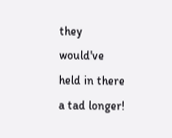they would've held in there a tad longer!